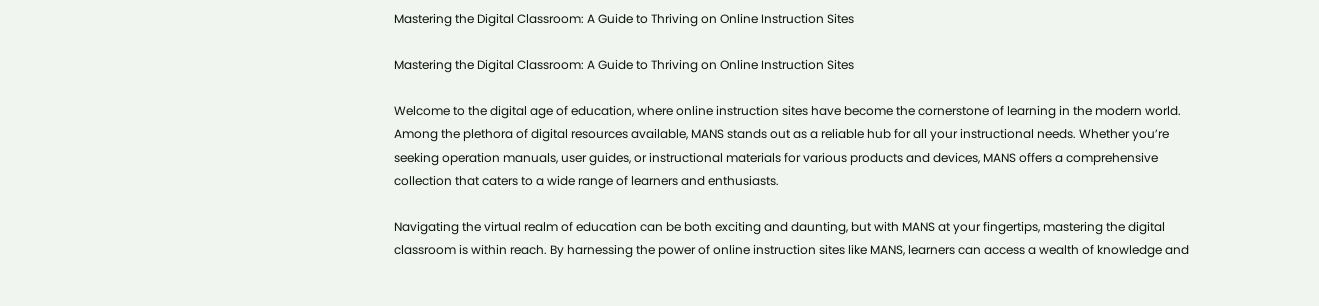Mastering the Digital Classroom: A Guide to Thriving on Online Instruction Sites

Mastering the Digital Classroom: A Guide to Thriving on Online Instruction Sites

Welcome to the digital age of education, where online instruction sites have become the cornerstone of learning in the modern world. Among the plethora of digital resources available, MANS stands out as a reliable hub for all your instructional needs. Whether you’re seeking operation manuals, user guides, or instructional materials for various products and devices, MANS offers a comprehensive collection that caters to a wide range of learners and enthusiasts.

Navigating the virtual realm of education can be both exciting and daunting, but with MANS at your fingertips, mastering the digital classroom is within reach. By harnessing the power of online instruction sites like MANS, learners can access a wealth of knowledge and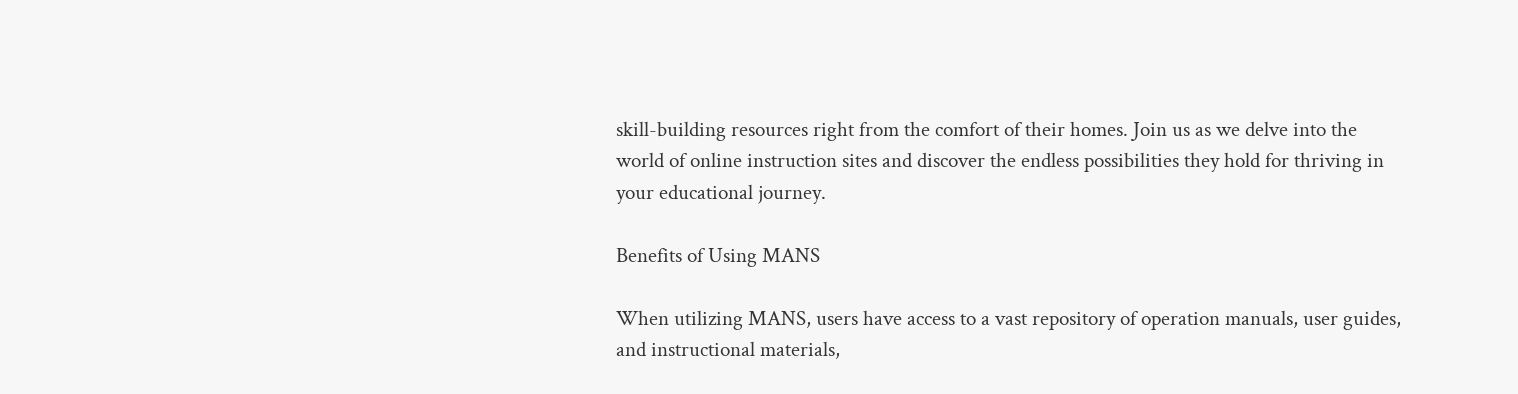skill-building resources right from the comfort of their homes. Join us as we delve into the world of online instruction sites and discover the endless possibilities they hold for thriving in your educational journey.

Benefits of Using MANS

When utilizing MANS, users have access to a vast repository of operation manuals, user guides, and instructional materials,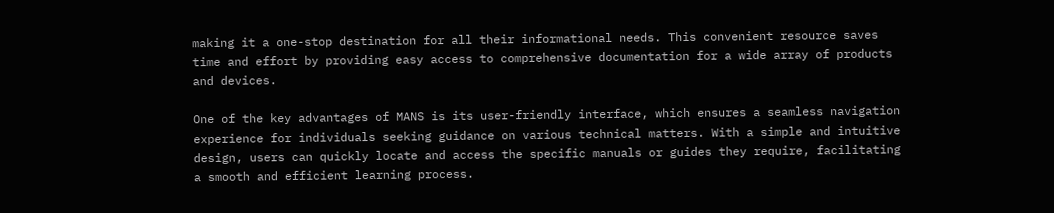making it a one-stop destination for all their informational needs. This convenient resource saves time and effort by providing easy access to comprehensive documentation for a wide array of products and devices.

One of the key advantages of MANS is its user-friendly interface, which ensures a seamless navigation experience for individuals seeking guidance on various technical matters. With a simple and intuitive design, users can quickly locate and access the specific manuals or guides they require, facilitating a smooth and efficient learning process.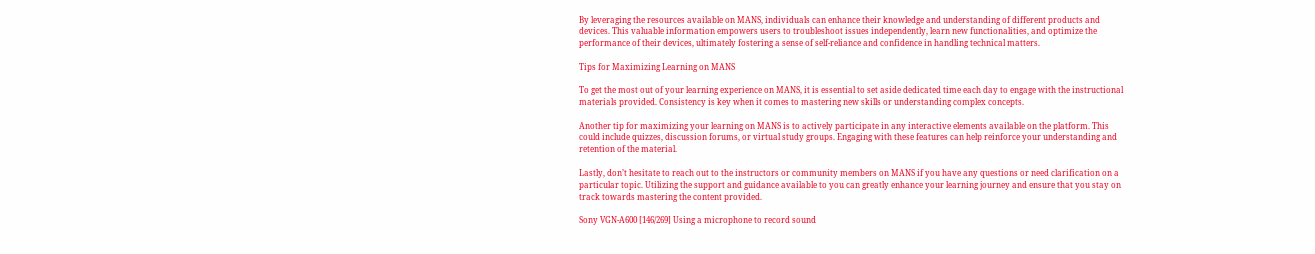By leveraging the resources available on MANS, individuals can enhance their knowledge and understanding of different products and devices. This valuable information empowers users to troubleshoot issues independently, learn new functionalities, and optimize the performance of their devices, ultimately fostering a sense of self-reliance and confidence in handling technical matters.

Tips for Maximizing Learning on MANS

To get the most out of your learning experience on MANS, it is essential to set aside dedicated time each day to engage with the instructional materials provided. Consistency is key when it comes to mastering new skills or understanding complex concepts.

Another tip for maximizing your learning on MANS is to actively participate in any interactive elements available on the platform. This could include quizzes, discussion forums, or virtual study groups. Engaging with these features can help reinforce your understanding and retention of the material.

Lastly, don’t hesitate to reach out to the instructors or community members on MANS if you have any questions or need clarification on a particular topic. Utilizing the support and guidance available to you can greatly enhance your learning journey and ensure that you stay on track towards mastering the content provided.

Sony VGN-A600 [146/269] Using a microphone to record sound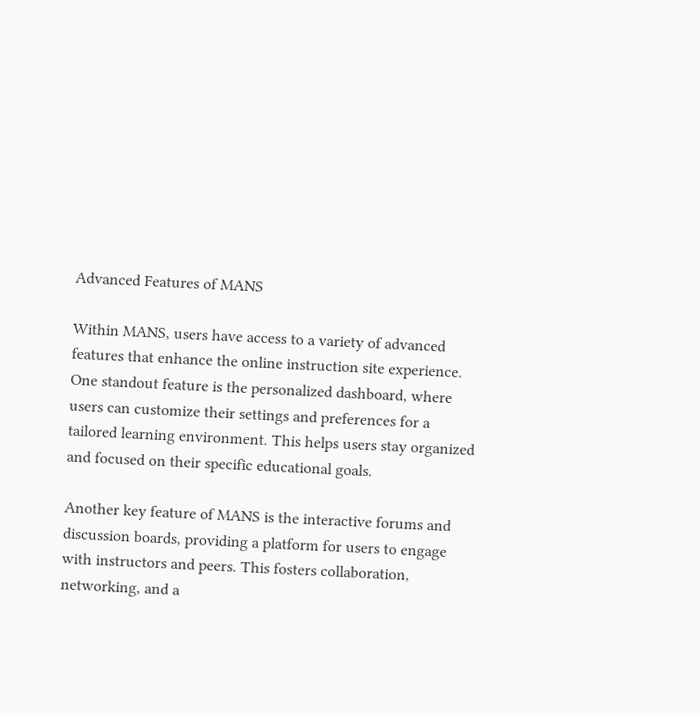Advanced Features of MANS

Within MANS, users have access to a variety of advanced features that enhance the online instruction site experience. One standout feature is the personalized dashboard, where users can customize their settings and preferences for a tailored learning environment. This helps users stay organized and focused on their specific educational goals.

Another key feature of MANS is the interactive forums and discussion boards, providing a platform for users to engage with instructors and peers. This fosters collaboration, networking, and a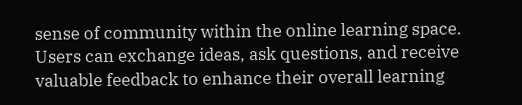sense of community within the online learning space. Users can exchange ideas, ask questions, and receive valuable feedback to enhance their overall learning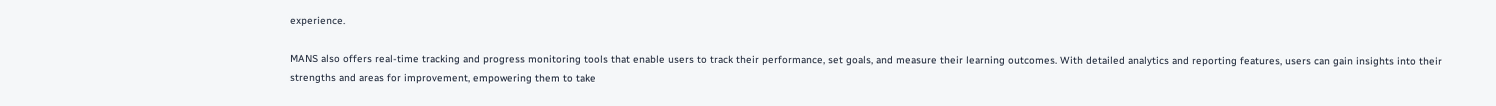experience.

MANS also offers real-time tracking and progress monitoring tools that enable users to track their performance, set goals, and measure their learning outcomes. With detailed analytics and reporting features, users can gain insights into their strengths and areas for improvement, empowering them to take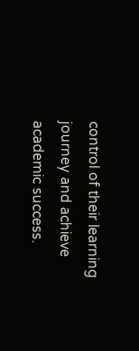control of their learning journey and achieve academic success.